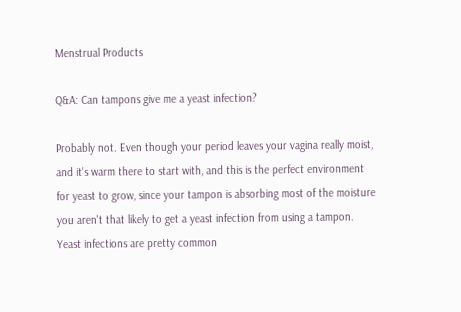Menstrual Products

Q&A: Can tampons give me a yeast infection?

Probably not. Even though your period leaves your vagina really moist, and it's warm there to start with, and this is the perfect environment for yeast to grow, since your tampon is absorbing most of the moisture you aren't that likely to get a yeast infection from using a tampon. Yeast infections are pretty common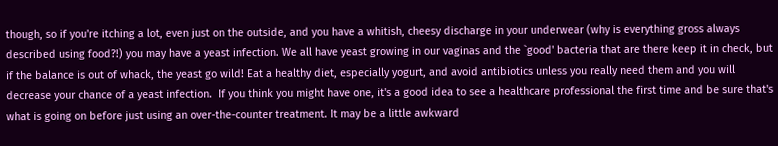though, so if you're itching a lot, even just on the outside, and you have a whitish, cheesy discharge in your underwear (why is everything gross always described using food?!) you may have a yeast infection. We all have yeast growing in our vaginas and the `good' bacteria that are there keep it in check, but if the balance is out of whack, the yeast go wild! Eat a healthy diet, especially yogurt, and avoid antibiotics unless you really need them and you will decrease your chance of a yeast infection.  If you think you might have one, it's a good idea to see a healthcare professional the first time and be sure that's what is going on before just using an over-the-counter treatment. It may be a little awkward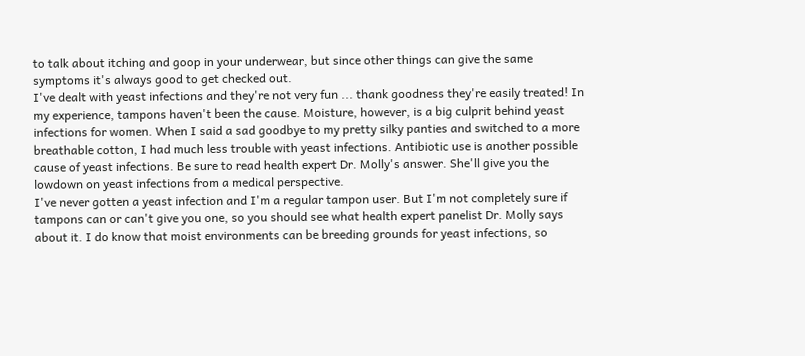to talk about itching and goop in your underwear, but since other things can give the same symptoms it's always good to get checked out.
I've dealt with yeast infections and they're not very fun ... thank goodness they're easily treated! In my experience, tampons haven't been the cause. Moisture, however, is a big culprit behind yeast infections for women. When I said a sad goodbye to my pretty silky panties and switched to a more breathable cotton, I had much less trouble with yeast infections. Antibiotic use is another possible cause of yeast infections. Be sure to read health expert Dr. Molly's answer. She'll give you the lowdown on yeast infections from a medical perspective.
I've never gotten a yeast infection and I'm a regular tampon user. But I'm not completely sure if tampons can or can't give you one, so you should see what health expert panelist Dr. Molly says about it. I do know that moist environments can be breeding grounds for yeast infections, so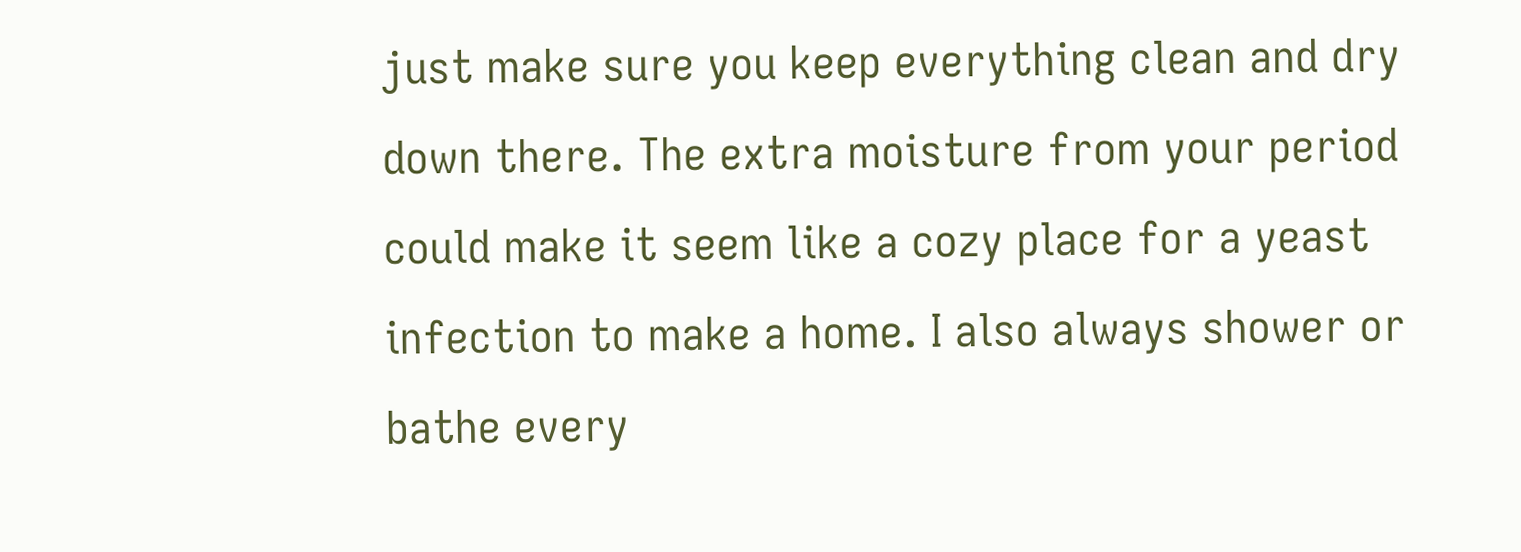just make sure you keep everything clean and dry down there. The extra moisture from your period could make it seem like a cozy place for a yeast infection to make a home. I also always shower or bathe every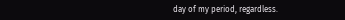day of my period, regardless.